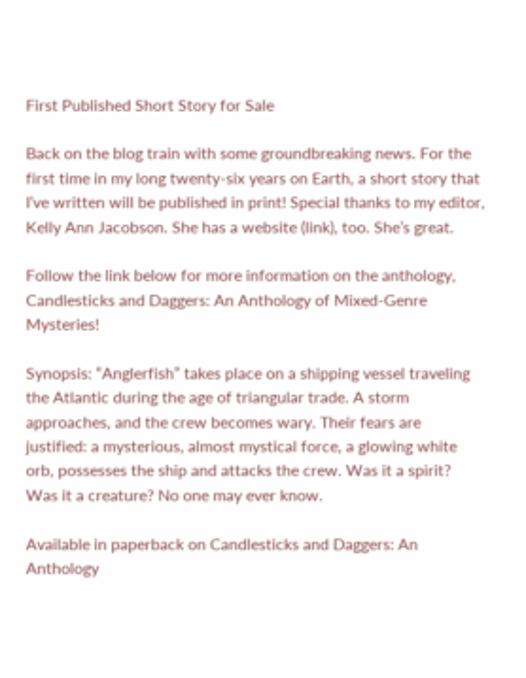First Published Short Story for Sale

Back on the blog train with some groundbreaking news. For the first time in my long twenty-six years on Earth, a short story that I’ve written will be published in print! Special thanks to my editor, Kelly Ann Jacobson. She has a website (link), too. She’s great.

Follow the link below for more information on the anthology, Candlesticks and Daggers: An Anthology of Mixed-Genre Mysteries!

Synopsis: “Anglerfish” takes place on a shipping vessel traveling the Atlantic during the age of triangular trade. A storm approaches, and the crew becomes wary. Their fears are justified: a mysterious, almost mystical force, a glowing white orb, possesses the ship and attacks the crew. Was it a spirit? Was it a creature? No one may ever know.

Available in paperback on Candlesticks and Daggers: An Anthology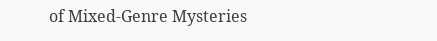of Mixed-Genre Mysteries